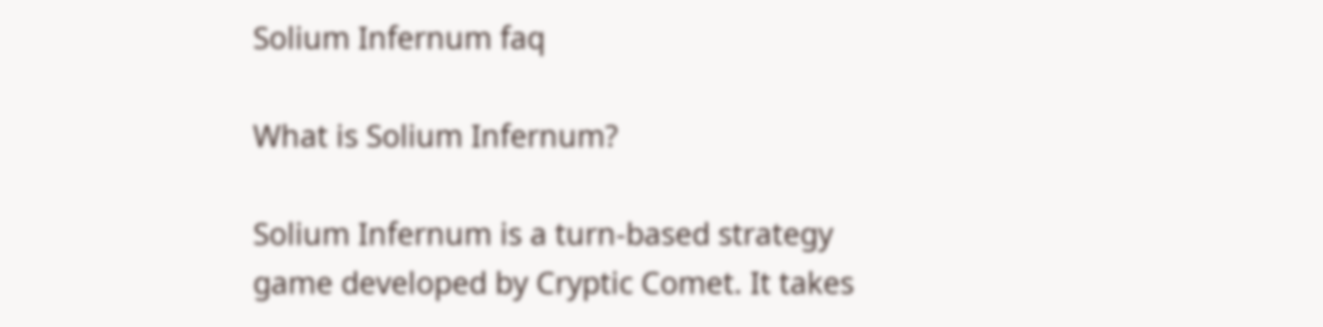Solium Infernum faq

What is Solium Infernum?

Solium Infernum is a turn-based strategy game developed by Cryptic Comet. It takes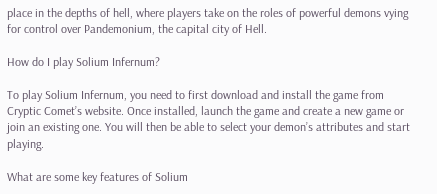place in the depths of hell, where players take on the roles of powerful demons vying for control over Pandemonium, the capital city of Hell.

How do I play Solium Infernum?

To play Solium Infernum, you need to first download and install the game from Cryptic Comet’s website. Once installed, launch the game and create a new game or join an existing one. You will then be able to select your demon’s attributes and start playing.

What are some key features of Solium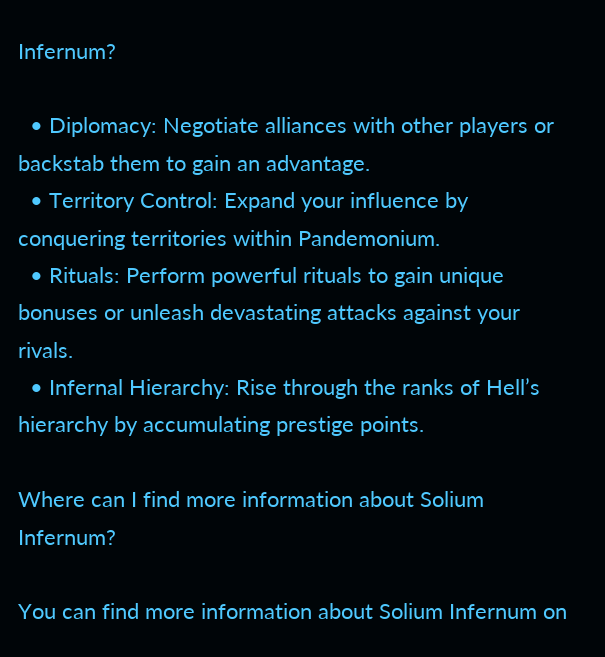Infernum?

  • Diplomacy: Negotiate alliances with other players or backstab them to gain an advantage.
  • Territory Control: Expand your influence by conquering territories within Pandemonium.
  • Rituals: Perform powerful rituals to gain unique bonuses or unleash devastating attacks against your rivals.
  • Infernal Hierarchy: Rise through the ranks of Hell’s hierarchy by accumulating prestige points.

Where can I find more information about Solium Infernum?

You can find more information about Solium Infernum on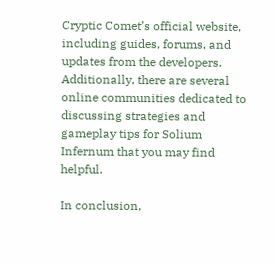Cryptic Comet’s official website, including guides, forums, and updates from the developers. Additionally, there are several online communities dedicated to discussing strategies and gameplay tips for Solium Infernum that you may find helpful.

In conclusion,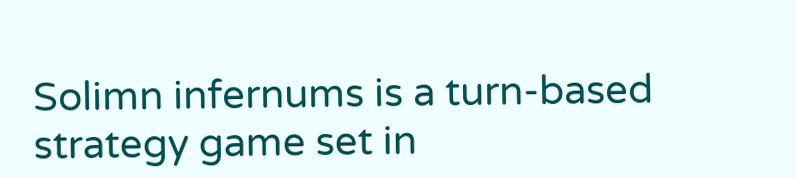Solimn infernums is a turn-based strategy game set in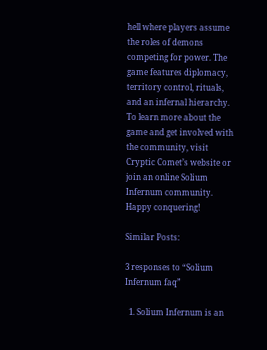hell where players assume the roles of demons competing for power. The game features diplomacy, territory control, rituals, and an infernal hierarchy. To learn more about the game and get involved with the community, visit Cryptic Comet’s website or join an online Solium Infernum community. Happy conquering!

Similar Posts:

3 responses to “Solium Infernum faq”

  1. Solium Infernum is an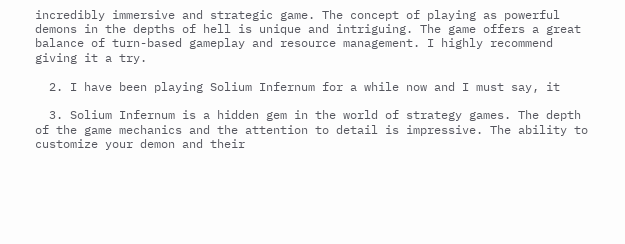incredibly immersive and strategic game. The concept of playing as powerful demons in the depths of hell is unique and intriguing. The game offers a great balance of turn-based gameplay and resource management. I highly recommend giving it a try.

  2. I have been playing Solium Infernum for a while now and I must say, it

  3. Solium Infernum is a hidden gem in the world of strategy games. The depth of the game mechanics and the attention to detail is impressive. The ability to customize your demon and their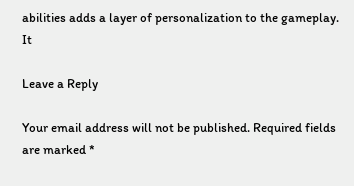abilities adds a layer of personalization to the gameplay. It

Leave a Reply

Your email address will not be published. Required fields are marked *